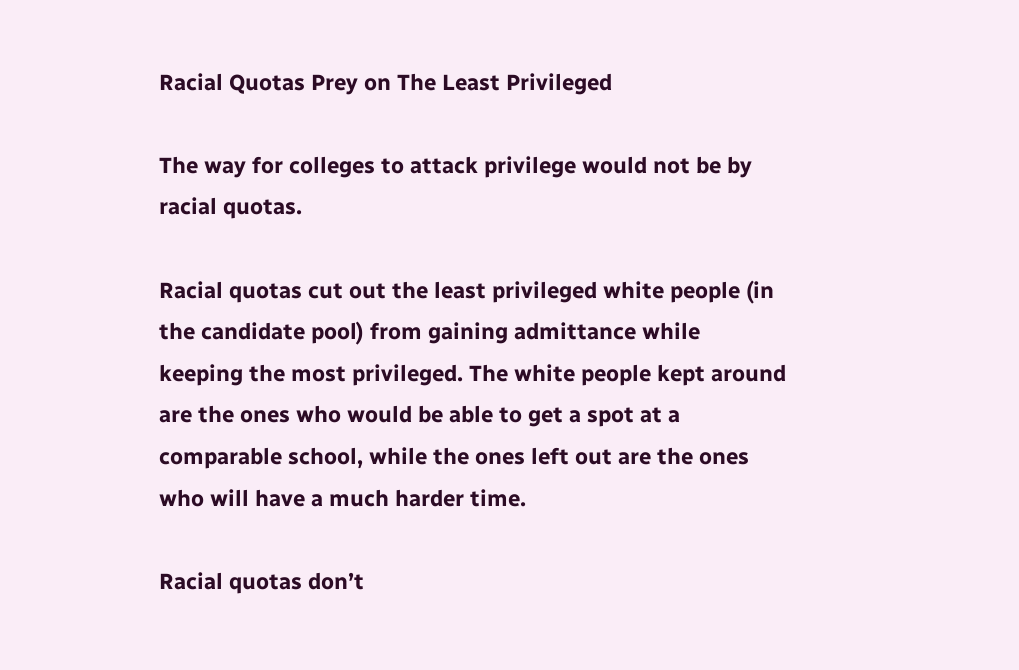Racial Quotas Prey on The Least Privileged

The way for colleges to attack privilege would not be by racial quotas.

Racial quotas cut out the least privileged white people (in the candidate pool) from gaining admittance while keeping the most privileged. The white people kept around are the ones who would be able to get a spot at a comparable school, while the ones left out are the ones who will have a much harder time.

Racial quotas don’t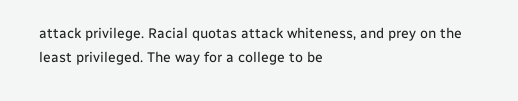attack privilege. Racial quotas attack whiteness, and prey on the least privileged. The way for a college to be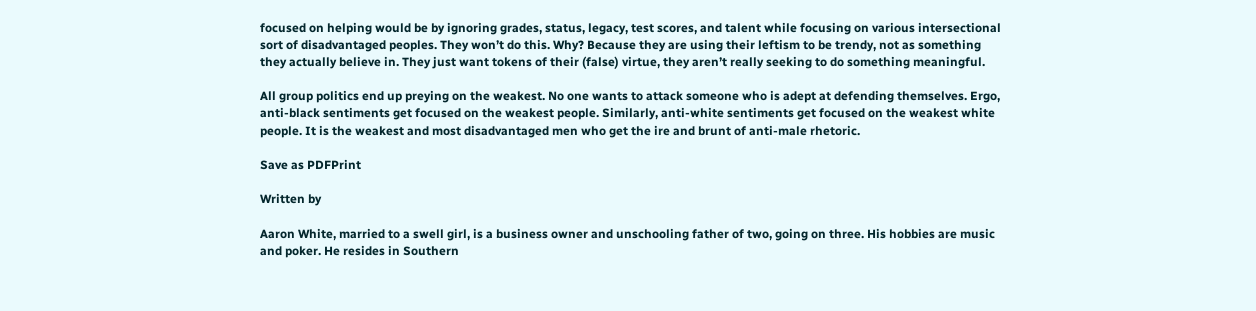focused on helping would be by ignoring grades, status, legacy, test scores, and talent while focusing on various intersectional sort of disadvantaged peoples. They won’t do this. Why? Because they are using their leftism to be trendy, not as something they actually believe in. They just want tokens of their (false) virtue, they aren’t really seeking to do something meaningful.

All group politics end up preying on the weakest. No one wants to attack someone who is adept at defending themselves. Ergo, anti-black sentiments get focused on the weakest people. Similarly, anti-white sentiments get focused on the weakest white people. It is the weakest and most disadvantaged men who get the ire and brunt of anti-male rhetoric.

Save as PDFPrint

Written by

Aaron White, married to a swell girl, is a business owner and unschooling father of two, going on three. His hobbies are music and poker. He resides in Southern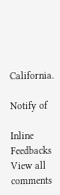California.

Notify of

Inline Feedbacks
View all comments